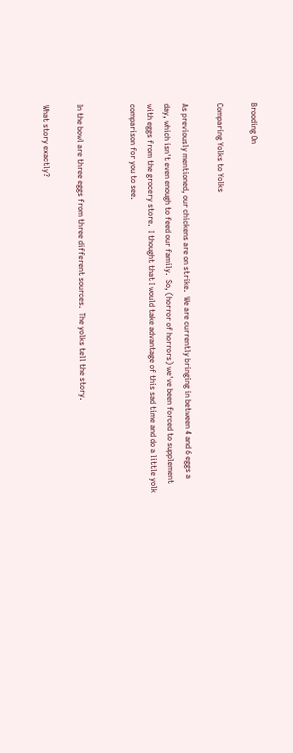Brooding On

Comparing Yolks to Yolks

As previously mentioned, our chickens are on strike.  We are currently bringing in between 4 and 6 eggs a day, which isn't even enough to feed our family.  So, (horror of horrors) we've been forced to supplement with eggs from the grocery store.  I thought that I would take advantage of this sad time and do a little yolk comparison for you to see.


In the bowl are three eggs from three different sources.  The yolks tell the story.

What story exactly?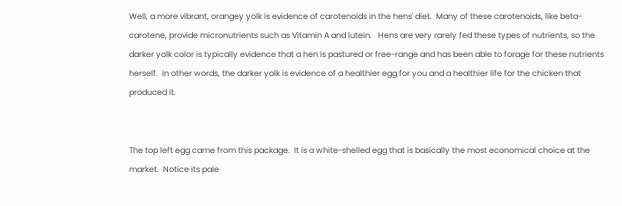Well, a more vibrant, orangey yolk is evidence of carotenoids in the hens' diet.  Many of these carotenoids, like beta-carotene, provide micronutrients such as Vitamin A and lutein.   Hens are very rarely fed these types of nutrients, so the darker yolk color is typically evidence that a hen is pastured or free-range and has been able to forage for these nutrients herself.  In other words, the darker yolk is evidence of a healthier egg for you and a healthier life for the chicken that produced it.


The top left egg came from this package.  It is a white-shelled egg that is basically the most economical choice at the market.  Notice its pale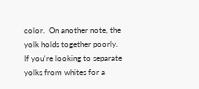color.  On another note, the yolk holds together poorly.  If you're looking to separate yolks from whites for a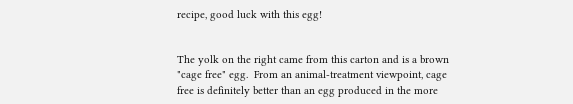recipe, good luck with this egg!


The yolk on the right came from this carton and is a brown "cage free" egg.  From an animal-treatment viewpoint, cage free is definitely better than an egg produced in the more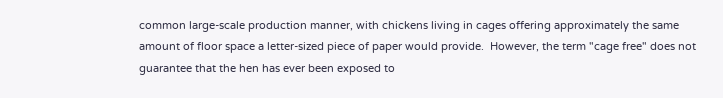common large-scale production manner, with chickens living in cages offering approximately the same amount of floor space a letter-sized piece of paper would provide.  However, the term "cage free" does not guarantee that the hen has ever been exposed to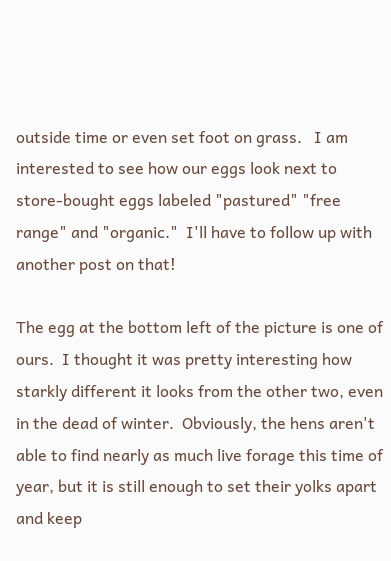outside time or even set foot on grass.   I am interested to see how our eggs look next to store-bought eggs labeled "pastured" "free range" and "organic."  I'll have to follow up with another post on that!

The egg at the bottom left of the picture is one of ours.  I thought it was pretty interesting how starkly different it looks from the other two, even in the dead of winter.  Obviously, the hens aren't able to find nearly as much live forage this time of year, but it is still enough to set their yolks apart and keep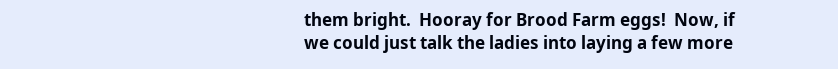them bright.  Hooray for Brood Farm eggs!  Now, if we could just talk the ladies into laying a few more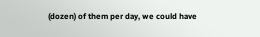(dozen) of them per day, we could have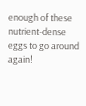enough of these nutrient-dense eggs to go around again!